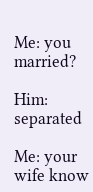Me: you married?

Him: separated

Me: your wife know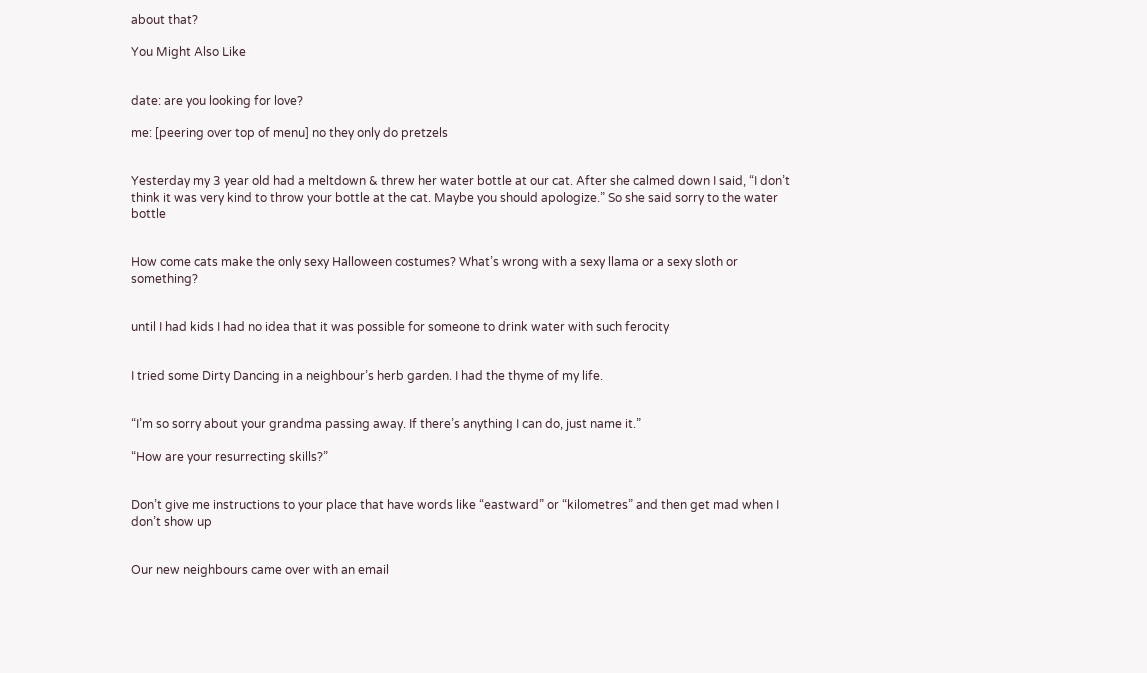about that?

You Might Also Like


date: are you looking for love?

me: [peering over top of menu] no they only do pretzels


Yesterday my 3 year old had a meltdown & threw her water bottle at our cat. After she calmed down I said, “I don’t think it was very kind to throw your bottle at the cat. Maybe you should apologize.” So she said sorry to the water bottle


How come cats make the only sexy Halloween costumes? What’s wrong with a sexy llama or a sexy sloth or something?


until I had kids I had no idea that it was possible for someone to drink water with such ferocity


I tried some Dirty Dancing in a neighbour’s herb garden. I had the thyme of my life.


“I’m so sorry about your grandma passing away. If there’s anything I can do, just name it.”

“How are your resurrecting skills?”


Don’t give me instructions to your place that have words like “eastward” or “kilometres” and then get mad when I don’t show up


Our new neighbours came over with an email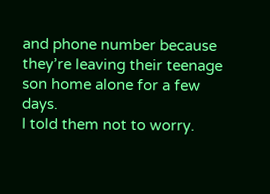and phone number because they’re leaving their teenage son home alone for a few days.
I told them not to worry.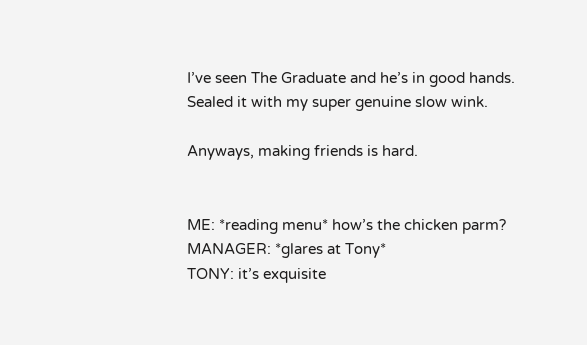I’ve seen The Graduate and he’s in good hands.
Sealed it with my super genuine slow wink.

Anyways, making friends is hard.


ME: *reading menu* how’s the chicken parm?
MANAGER: *glares at Tony*
TONY: it’s exquisite